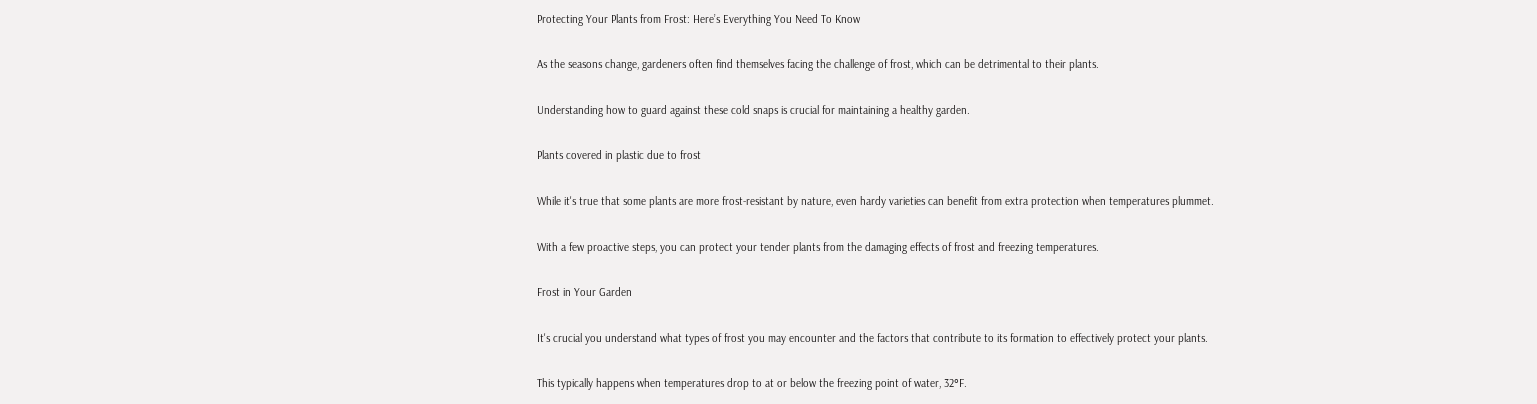Protecting Your Plants from Frost: Here’s Everything You Need To Know

As the seasons change, gardeners often find themselves facing the challenge of frost, which can be detrimental to their plants.

Understanding how to guard against these cold snaps is crucial for maintaining a healthy garden.

Plants covered in plastic due to frost

While it's true that some plants are more frost-resistant by nature, even hardy varieties can benefit from extra protection when temperatures plummet.

With a few proactive steps, you can protect your tender plants from the damaging effects of frost and freezing temperatures.

Frost in Your Garden

It's crucial you understand what types of frost you may encounter and the factors that contribute to its formation to effectively protect your plants.

This typically happens when temperatures drop to at or below the freezing point of water, 32°F.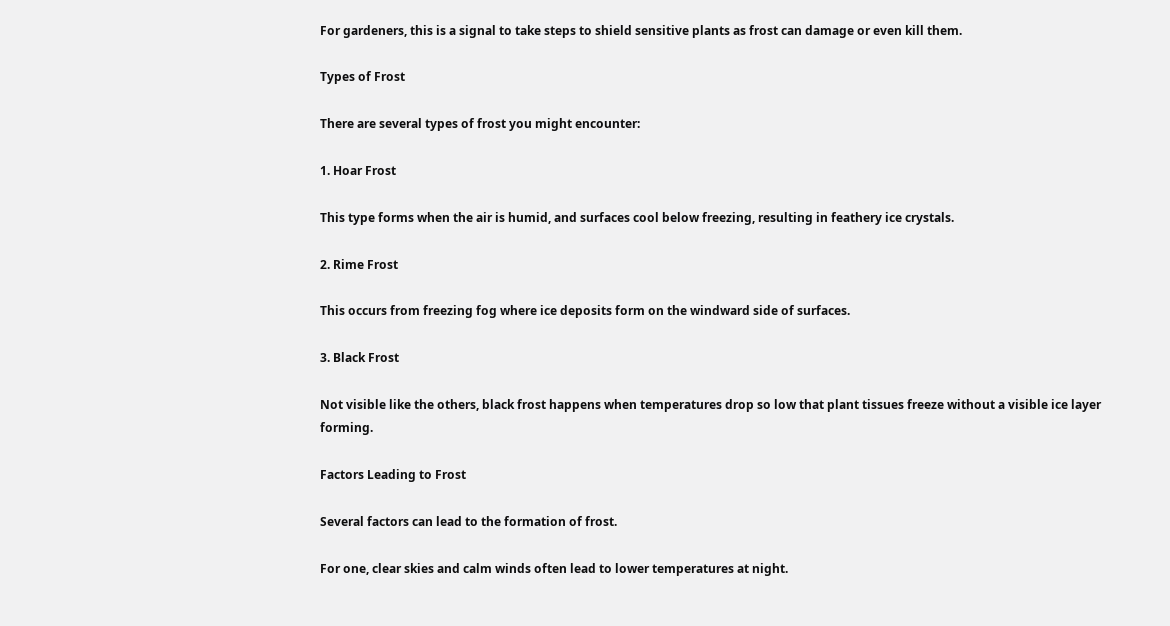For gardeners, this is a signal to take steps to shield sensitive plants as frost can damage or even kill them.

Types of Frost

There are several types of frost you might encounter:

1. Hoar Frost

This type forms when the air is humid, and surfaces cool below freezing, resulting in feathery ice crystals.

2. Rime Frost

This occurs from freezing fog where ice deposits form on the windward side of surfaces.

3. Black Frost

Not visible like the others, black frost happens when temperatures drop so low that plant tissues freeze without a visible ice layer forming.

Factors Leading to Frost

Several factors can lead to the formation of frost.

For one, clear skies and calm winds often lead to lower temperatures at night.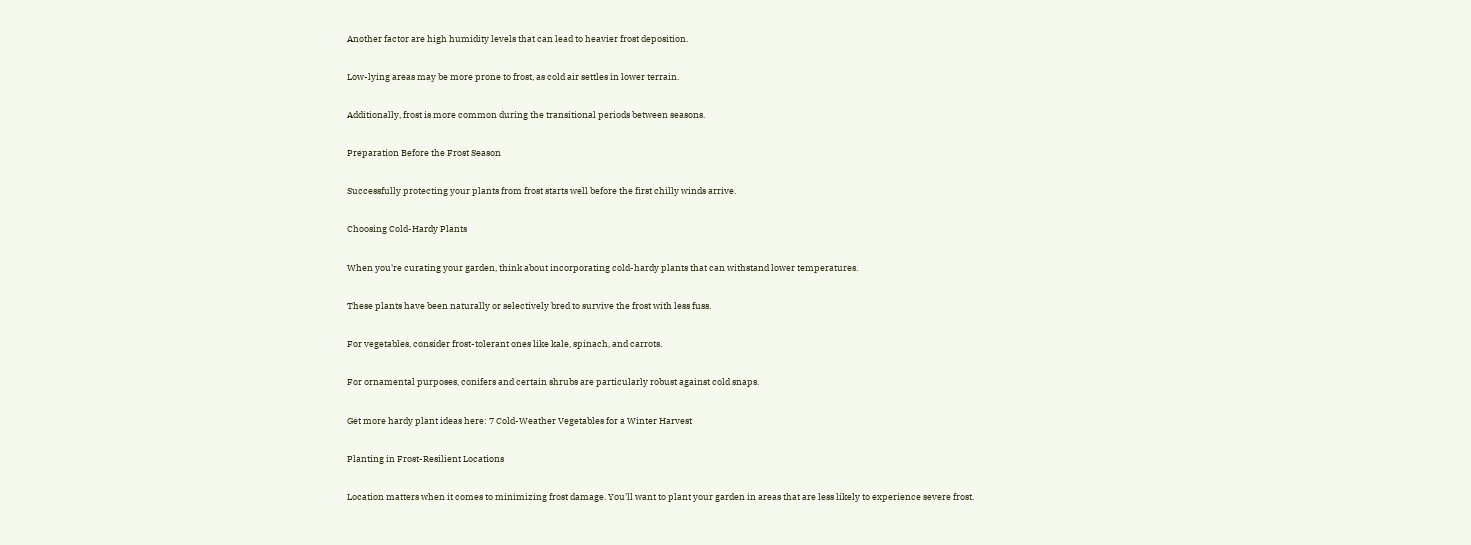Another factor are high humidity levels that can lead to heavier frost deposition.

Low-lying areas may be more prone to frost, as cold air settles in lower terrain.

Additionally, frost is more common during the transitional periods between seasons.

Preparation Before the Frost Season

Successfully protecting your plants from frost starts well before the first chilly winds arrive.

Choosing Cold-Hardy Plants

When you're curating your garden, think about incorporating cold-hardy plants that can withstand lower temperatures.

These plants have been naturally or selectively bred to survive the frost with less fuss.

For vegetables, consider frost-tolerant ones like kale, spinach, and carrots.

For ornamental purposes, conifers and certain shrubs are particularly robust against cold snaps.

Get more hardy plant ideas here: 7 Cold-Weather Vegetables for a Winter Harvest

Planting in Frost-Resilient Locations

Location matters when it comes to minimizing frost damage. You'll want to plant your garden in areas that are less likely to experience severe frost.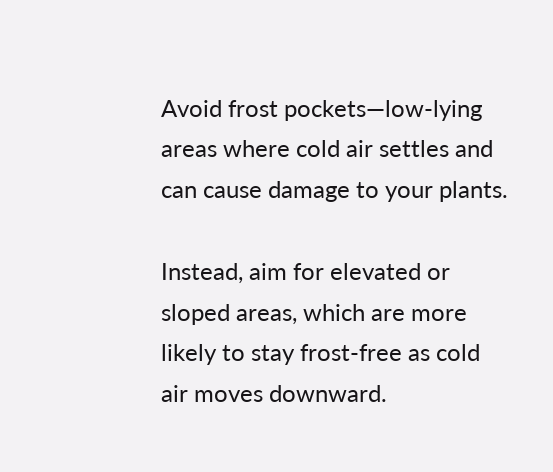Avoid frost pockets—low-lying areas where cold air settles and can cause damage to your plants.

Instead, aim for elevated or sloped areas, which are more likely to stay frost-free as cold air moves downward.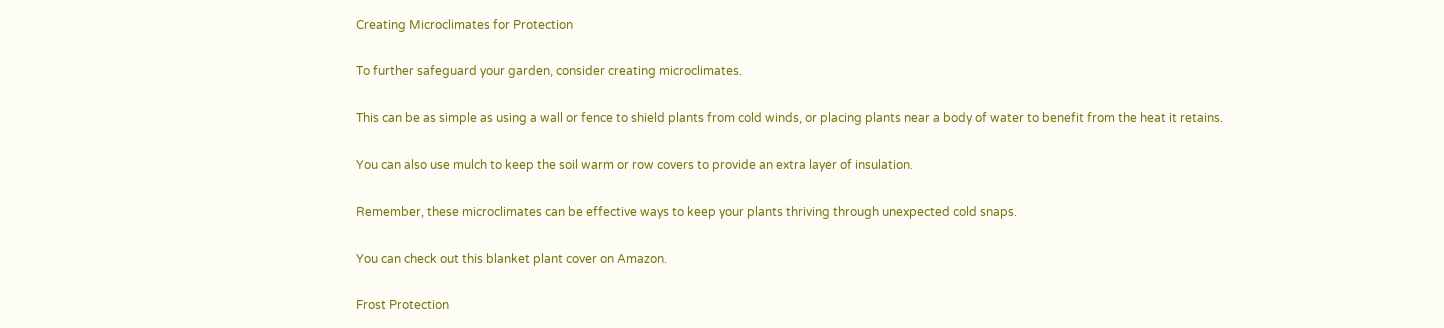Creating Microclimates for Protection

To further safeguard your garden, consider creating microclimates.

This can be as simple as using a wall or fence to shield plants from cold winds, or placing plants near a body of water to benefit from the heat it retains.

You can also use mulch to keep the soil warm or row covers to provide an extra layer of insulation.

Remember, these microclimates can be effective ways to keep your plants thriving through unexpected cold snaps.

You can check out this blanket plant cover on Amazon.

Frost Protection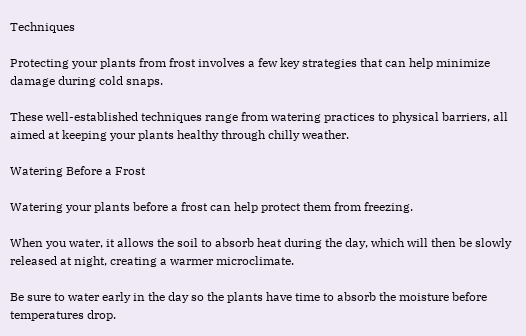Techniques

Protecting your plants from frost involves a few key strategies that can help minimize damage during cold snaps.

These well-established techniques range from watering practices to physical barriers, all aimed at keeping your plants healthy through chilly weather.

Watering Before a Frost

Watering your plants before a frost can help protect them from freezing.

When you water, it allows the soil to absorb heat during the day, which will then be slowly released at night, creating a warmer microclimate.

Be sure to water early in the day so the plants have time to absorb the moisture before temperatures drop.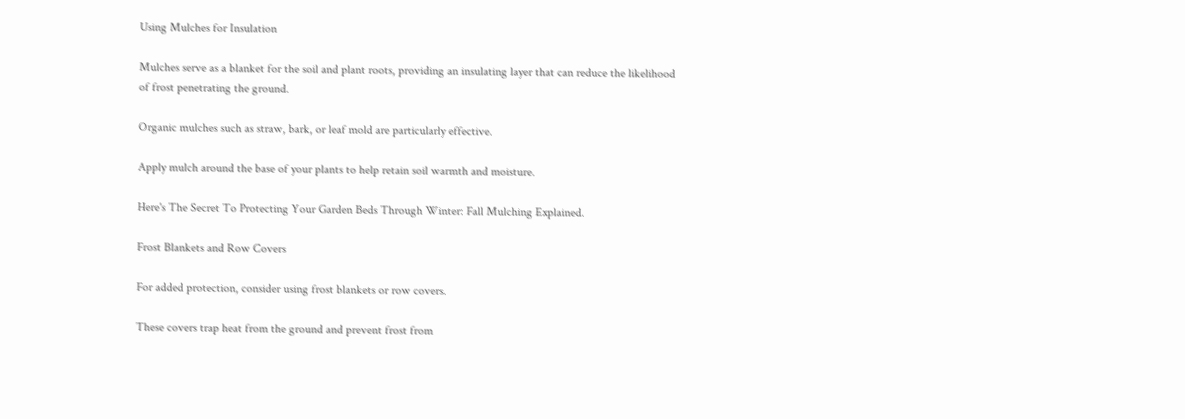Using Mulches for Insulation

Mulches serve as a blanket for the soil and plant roots, providing an insulating layer that can reduce the likelihood of frost penetrating the ground.

Organic mulches such as straw, bark, or leaf mold are particularly effective.

Apply mulch around the base of your plants to help retain soil warmth and moisture.

Here's The Secret To Protecting Your Garden Beds Through Winter: Fall Mulching Explained.

Frost Blankets and Row Covers

For added protection, consider using frost blankets or row covers.

These covers trap heat from the ground and prevent frost from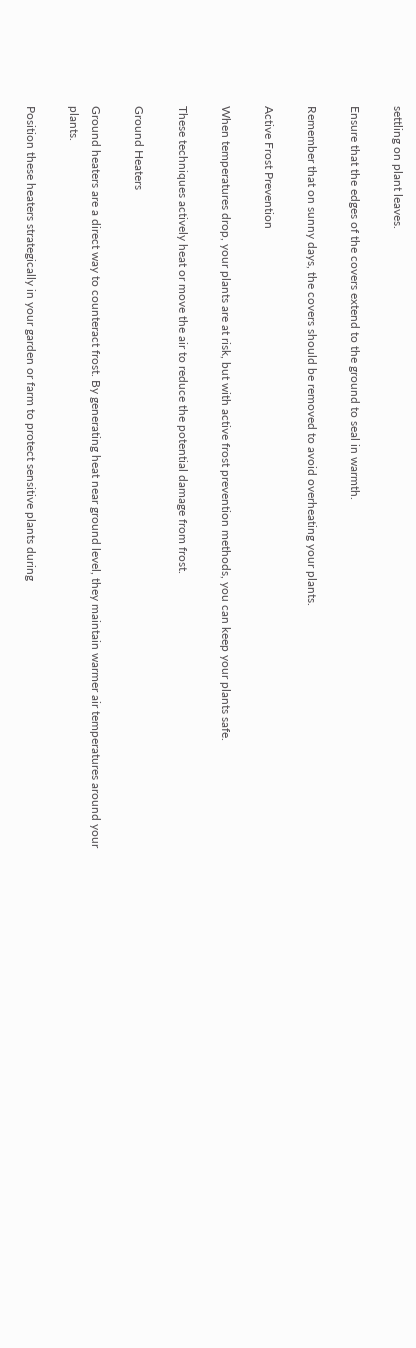settling on plant leaves.

Ensure that the edges of the covers extend to the ground to seal in warmth.

Remember that on sunny days, the covers should be removed to avoid overheating your plants.

Active Frost Prevention

When temperatures drop, your plants are at risk, but with active frost prevention methods, you can keep your plants safe.

These techniques actively heat or move the air to reduce the potential damage from frost.

Ground Heaters

Ground heaters are a direct way to counteract frost. By generating heat near ground level, they maintain warmer air temperatures around your plants.

Position these heaters strategically in your garden or farm to protect sensitive plants during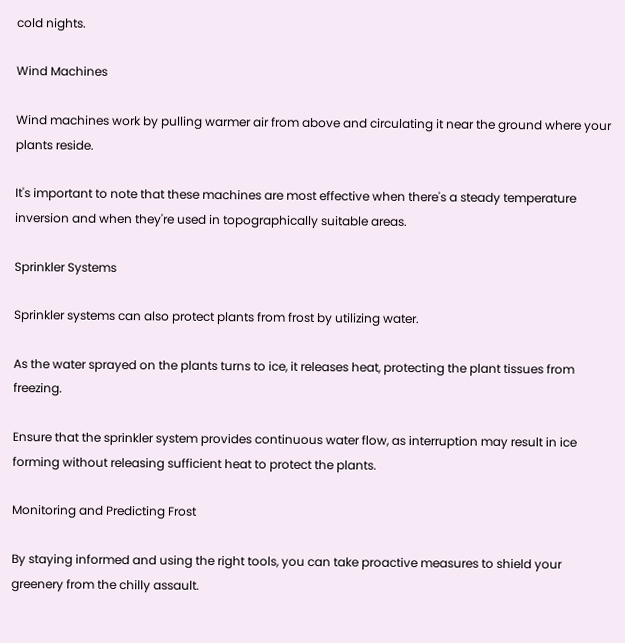cold nights.

Wind Machines

Wind machines work by pulling warmer air from above and circulating it near the ground where your plants reside.

It's important to note that these machines are most effective when there's a steady temperature inversion and when they're used in topographically suitable areas.

Sprinkler Systems

Sprinkler systems can also protect plants from frost by utilizing water.

As the water sprayed on the plants turns to ice, it releases heat, protecting the plant tissues from freezing.

Ensure that the sprinkler system provides continuous water flow, as interruption may result in ice forming without releasing sufficient heat to protect the plants.

Monitoring and Predicting Frost

By staying informed and using the right tools, you can take proactive measures to shield your greenery from the chilly assault.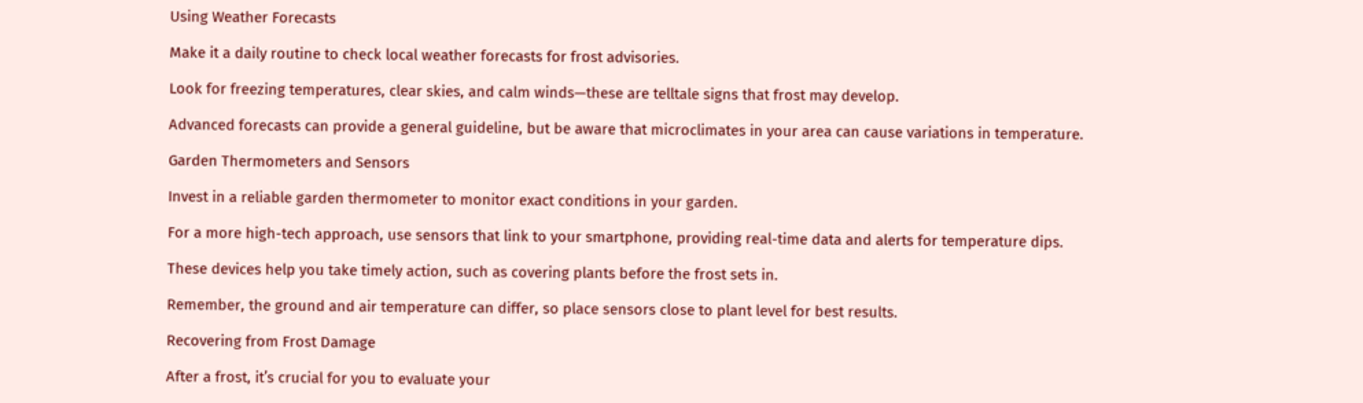Using Weather Forecasts

Make it a daily routine to check local weather forecasts for frost advisories.

Look for freezing temperatures, clear skies, and calm winds—these are telltale signs that frost may develop.

Advanced forecasts can provide a general guideline, but be aware that microclimates in your area can cause variations in temperature.

Garden Thermometers and Sensors

Invest in a reliable garden thermometer to monitor exact conditions in your garden.

For a more high-tech approach, use sensors that link to your smartphone, providing real-time data and alerts for temperature dips.

These devices help you take timely action, such as covering plants before the frost sets in.

Remember, the ground and air temperature can differ, so place sensors close to plant level for best results.

Recovering from Frost Damage

After a frost, it’s crucial for you to evaluate your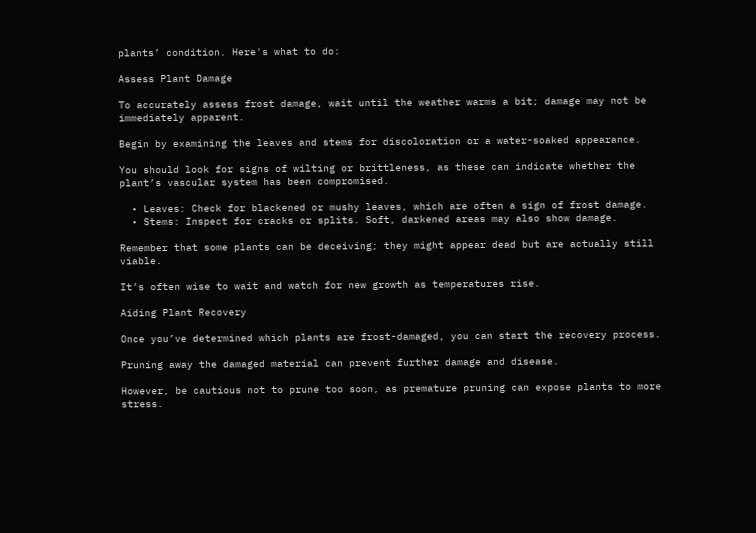plants’ condition. Here's what to do:

Assess Plant Damage

To accurately assess frost damage, wait until the weather warms a bit; damage may not be immediately apparent.

Begin by examining the leaves and stems for discoloration or a water-soaked appearance.

You should look for signs of wilting or brittleness, as these can indicate whether the plant’s vascular system has been compromised.

  • Leaves: Check for blackened or mushy leaves, which are often a sign of frost damage.
  • Stems: Inspect for cracks or splits. Soft, darkened areas may also show damage.

Remember that some plants can be deceiving; they might appear dead but are actually still viable.

It’s often wise to wait and watch for new growth as temperatures rise.

Aiding Plant Recovery

Once you’ve determined which plants are frost-damaged, you can start the recovery process.

Pruning away the damaged material can prevent further damage and disease.

However, be cautious not to prune too soon, as premature pruning can expose plants to more stress.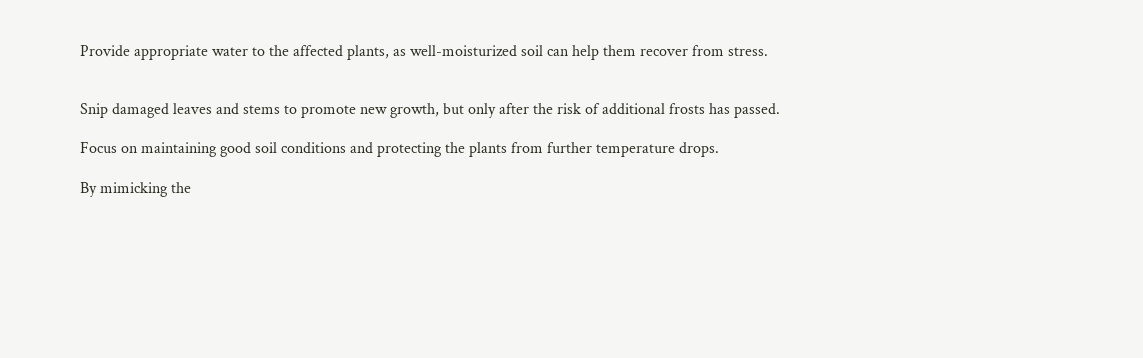Provide appropriate water to the affected plants, as well-moisturized soil can help them recover from stress.


Snip damaged leaves and stems to promote new growth, but only after the risk of additional frosts has passed.

Focus on maintaining good soil conditions and protecting the plants from further temperature drops.

By mimicking the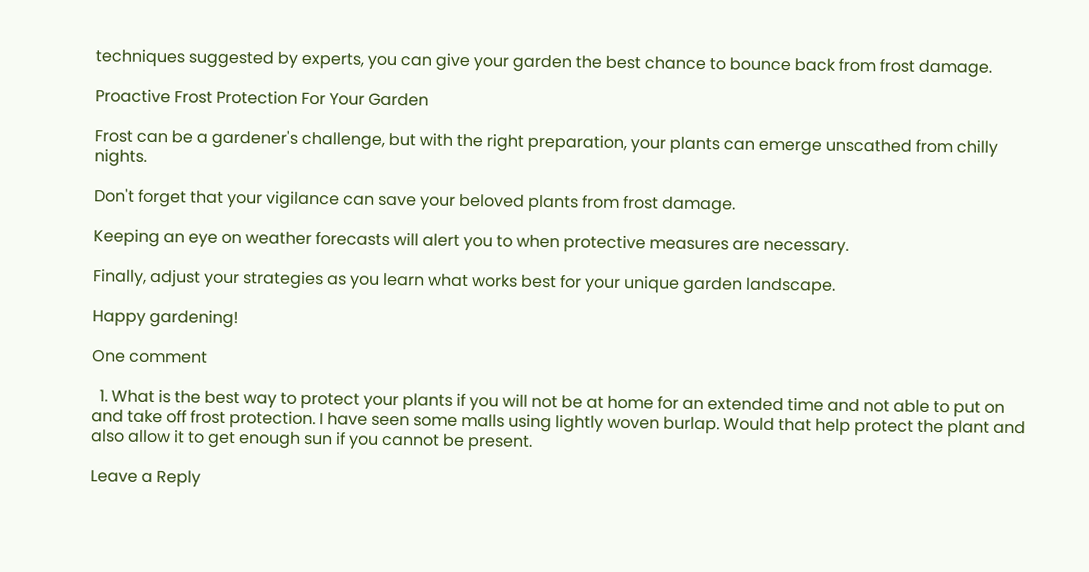techniques suggested by experts, you can give your garden the best chance to bounce back from frost damage.

Proactive Frost Protection For Your Garden

Frost can be a gardener's challenge, but with the right preparation, your plants can emerge unscathed from chilly nights.

Don't forget that your vigilance can save your beloved plants from frost damage.

Keeping an eye on weather forecasts will alert you to when protective measures are necessary.

Finally, adjust your strategies as you learn what works best for your unique garden landscape.

Happy gardening!

One comment

  1. What is the best way to protect your plants if you will not be at home for an extended time and not able to put on and take off frost protection. I have seen some malls using lightly woven burlap. Would that help protect the plant and also allow it to get enough sun if you cannot be present.

Leave a Reply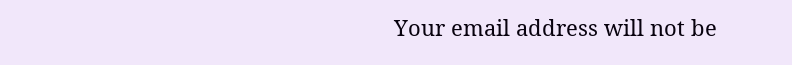Your email address will not be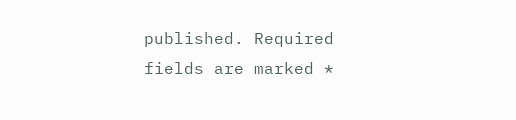published. Required fields are marked *